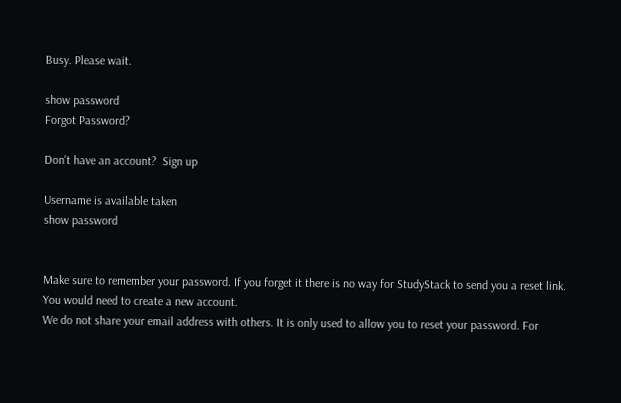Busy. Please wait.

show password
Forgot Password?

Don't have an account?  Sign up

Username is available taken
show password


Make sure to remember your password. If you forget it there is no way for StudyStack to send you a reset link. You would need to create a new account.
We do not share your email address with others. It is only used to allow you to reset your password. For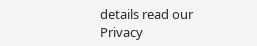details read our Privacy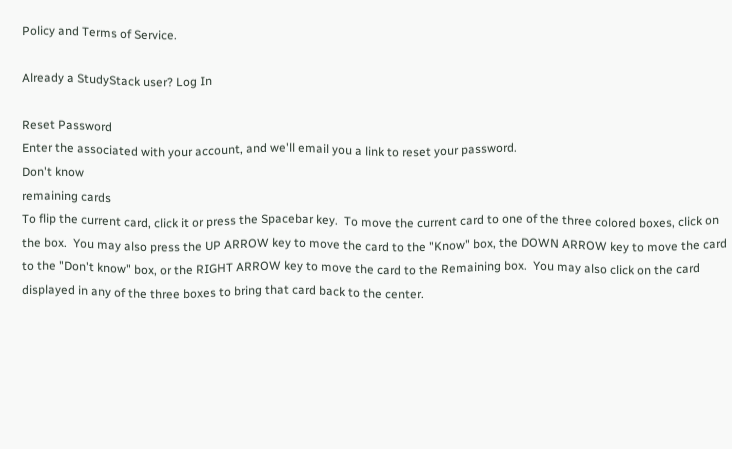Policy and Terms of Service.

Already a StudyStack user? Log In

Reset Password
Enter the associated with your account, and we'll email you a link to reset your password.
Don't know
remaining cards
To flip the current card, click it or press the Spacebar key.  To move the current card to one of the three colored boxes, click on the box.  You may also press the UP ARROW key to move the card to the "Know" box, the DOWN ARROW key to move the card to the "Don't know" box, or the RIGHT ARROW key to move the card to the Remaining box.  You may also click on the card displayed in any of the three boxes to bring that card back to the center.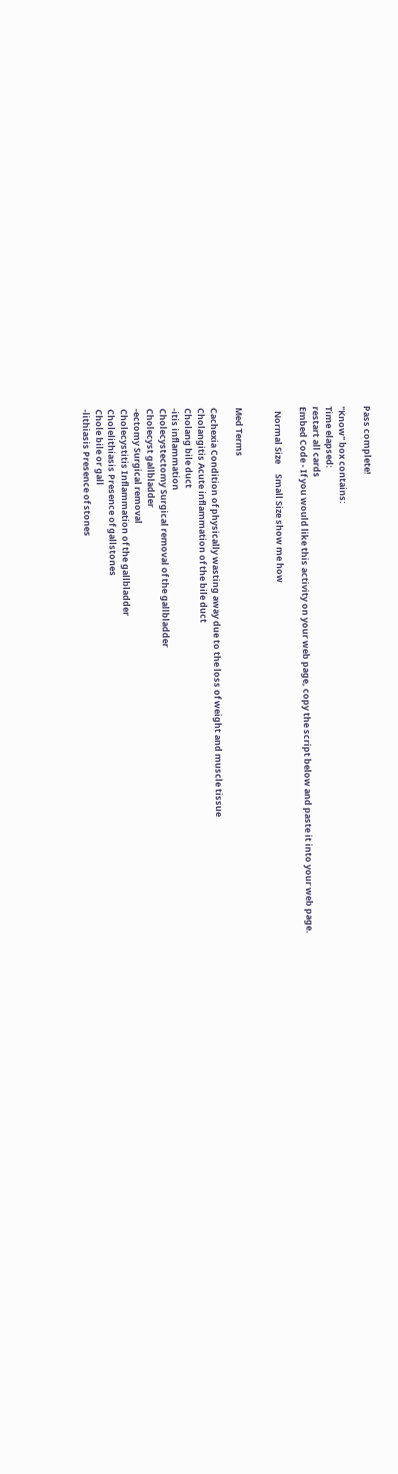Pass complete!

"Know" box contains:
Time elapsed:
restart all cards
Embed Code - If you would like this activity on your web page, copy the script below and paste it into your web page.

  Normal Size     Small Size show me how


Med Terms

Cachexia Condition of physically wasting away due to the loss of weight and muscle tissue
Cholangitis Acute inflammation of the bile duct
Cholang bile duct
-itis inflammation
Cholecystectomy Surgical removal of the gallbladder
Cholecyst gallbladder
-ectomy Surgical removal
Cholecystitis Inflammation of the gallbladder
Cholelithiasis Presence of gallstones
Chole bile or gall
-lithiasis Presence of stones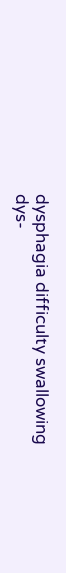dysphagia difficulty swallowing
dys-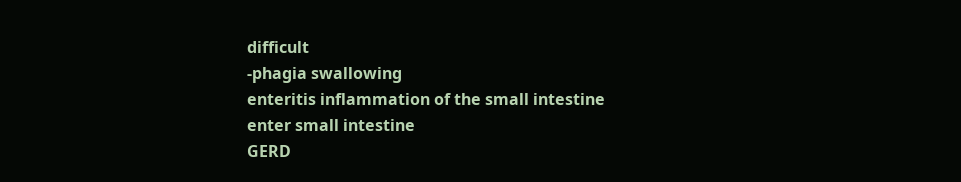difficult
-phagia swallowing
enteritis inflammation of the small intestine
enter small intestine
GERD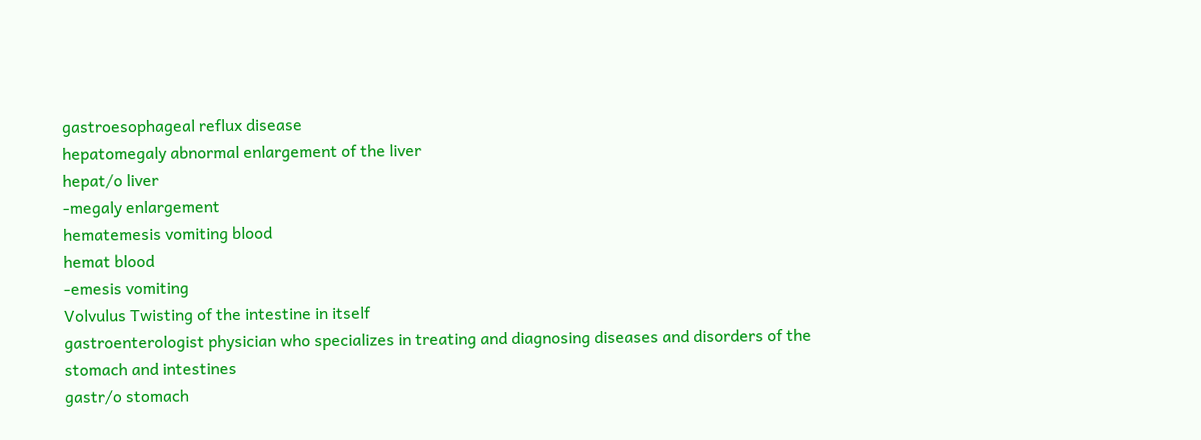gastroesophageal reflux disease
hepatomegaly abnormal enlargement of the liver
hepat/o liver
-megaly enlargement
hematemesis vomiting blood
hemat blood
-emesis vomiting
Volvulus Twisting of the intestine in itself
gastroenterologist physician who specializes in treating and diagnosing diseases and disorders of the stomach and intestines
gastr/o stomach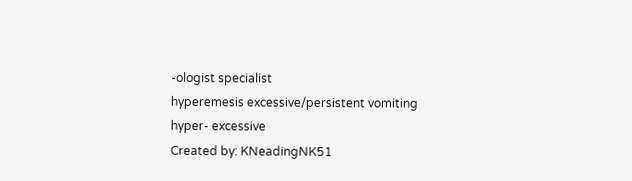-ologist specialist
hyperemesis excessive/persistent vomiting
hyper- excessive
Created by: KNeadingNK51